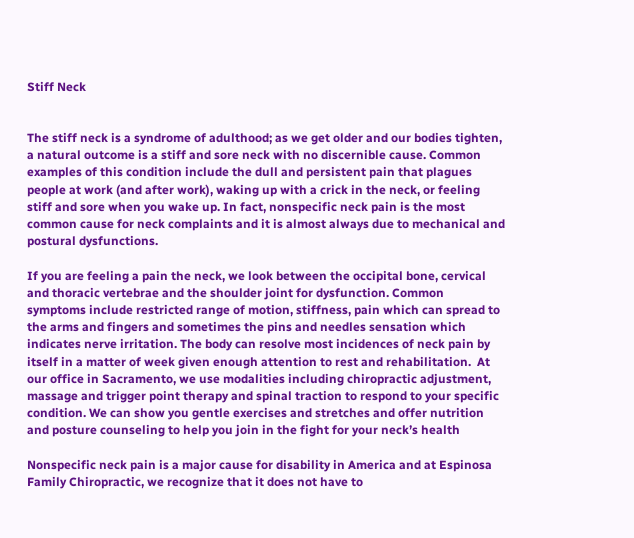Stiff Neck


The stiff neck is a syndrome of adulthood; as we get older and our bodies tighten, a natural outcome is a stiff and sore neck with no discernible cause. Common examples of this condition include the dull and persistent pain that plagues people at work (and after work), waking up with a crick in the neck, or feeling stiff and sore when you wake up. In fact, nonspecific neck pain is the most common cause for neck complaints and it is almost always due to mechanical and postural dysfunctions.

If you are feeling a pain the neck, we look between the occipital bone, cervical and thoracic vertebrae and the shoulder joint for dysfunction. Common symptoms include restricted range of motion, stiffness, pain which can spread to the arms and fingers and sometimes the pins and needles sensation which indicates nerve irritation. The body can resolve most incidences of neck pain by itself in a matter of week given enough attention to rest and rehabilitation.  At our office in Sacramento, we use modalities including chiropractic adjustment, massage and trigger point therapy and spinal traction to respond to your specific condition. We can show you gentle exercises and stretches and offer nutrition and posture counseling to help you join in the fight for your neck’s health

Nonspecific neck pain is a major cause for disability in America and at Espinosa Family Chiropractic, we recognize that it does not have to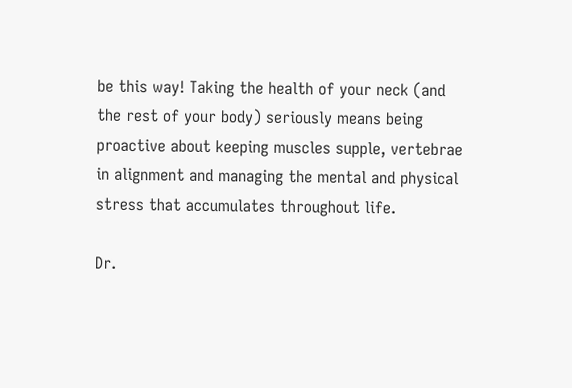be this way! Taking the health of your neck (and the rest of your body) seriously means being proactive about keeping muscles supple, vertebrae in alignment and managing the mental and physical stress that accumulates throughout life.

Dr.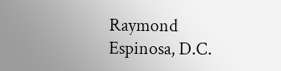Raymond Espinosa, D.C.